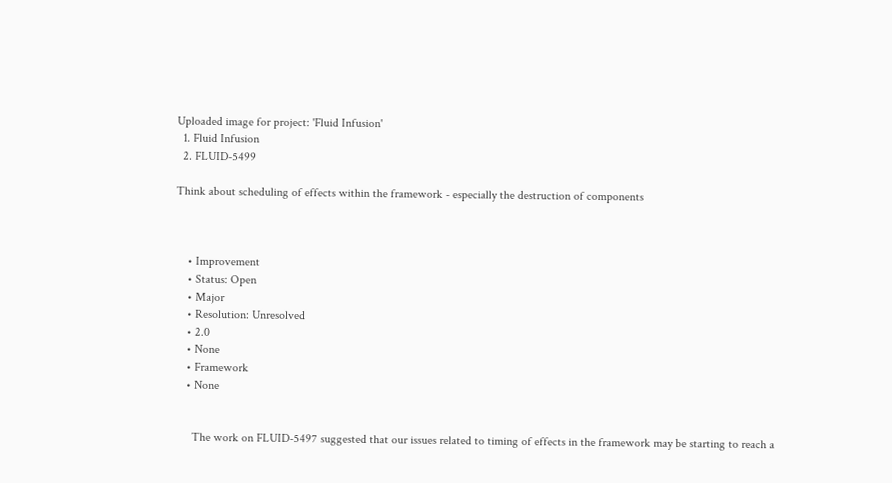Uploaded image for project: 'Fluid Infusion'
  1. Fluid Infusion
  2. FLUID-5499

Think about scheduling of effects within the framework - especially the destruction of components



    • Improvement
    • Status: Open
    • Major
    • Resolution: Unresolved
    • 2.0
    • None
    • Framework
    • None


      The work on FLUID-5497 suggested that our issues related to timing of effects in the framework may be starting to reach a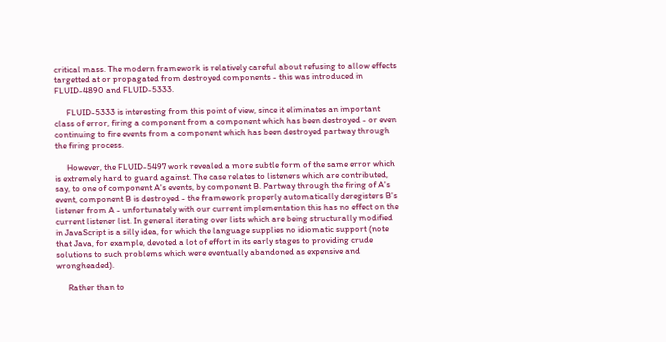critical mass. The modern framework is relatively careful about refusing to allow effects targetted at or propagated from destroyed components - this was introduced in FLUID-4890 and FLUID-5333.

      FLUID-5333 is interesting from this point of view, since it eliminates an important class of error, firing a component from a component which has been destroyed - or even continuing to fire events from a component which has been destroyed partway through the firing process.

      However, the FLUID-5497 work revealed a more subtle form of the same error which is extremely hard to guard against. The case relates to listeners which are contributed, say, to one of component A's events, by component B. Partway through the firing of A's event, component B is destroyed - the framework properly automatically deregisters B's listener from A - unfortunately with our current implementation this has no effect on the current listener list. In general iterating over lists which are being structurally modified in JavaScript is a silly idea, for which the language supplies no idiomatic support (note that Java, for example, devoted a lot of effort in its early stages to providing crude solutions to such problems which were eventually abandoned as expensive and wrongheaded).

      Rather than to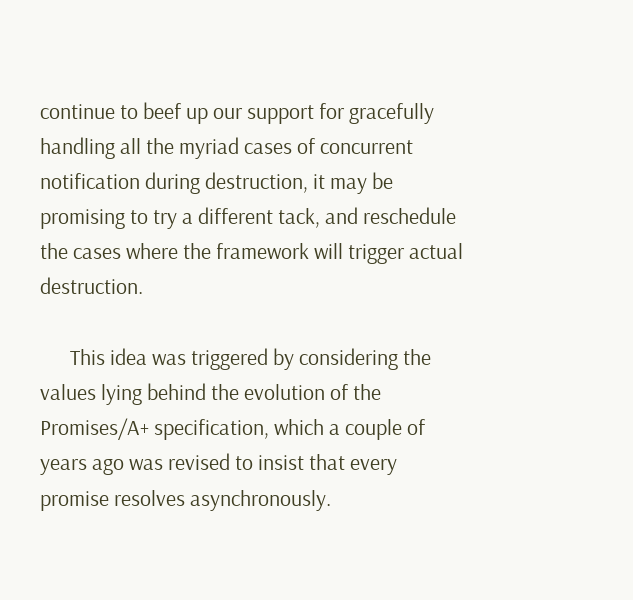continue to beef up our support for gracefully handling all the myriad cases of concurrent notification during destruction, it may be promising to try a different tack, and reschedule the cases where the framework will trigger actual destruction.

      This idea was triggered by considering the values lying behind the evolution of the Promises/A+ specification, which a couple of years ago was revised to insist that every promise resolves asynchronously.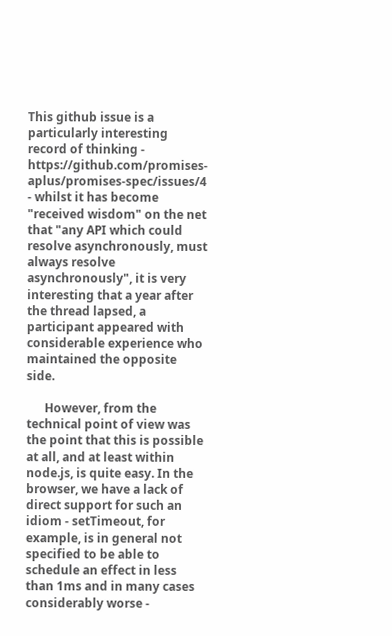This github issue is a particularly interesting record of thinking - https://github.com/promises-aplus/promises-spec/issues/4 - whilst it has become "received wisdom" on the net that "any API which could resolve asynchronously, must always resolve asynchronously", it is very interesting that a year after the thread lapsed, a participant appeared with considerable experience who maintained the opposite side.

      However, from the technical point of view was the point that this is possible at all, and at least within node.js, is quite easy. In the browser, we have a lack of direct support for such an idiom - setTimeout, for example, is in general not specified to be able to schedule an effect in less than 1ms and in many cases considerably worse -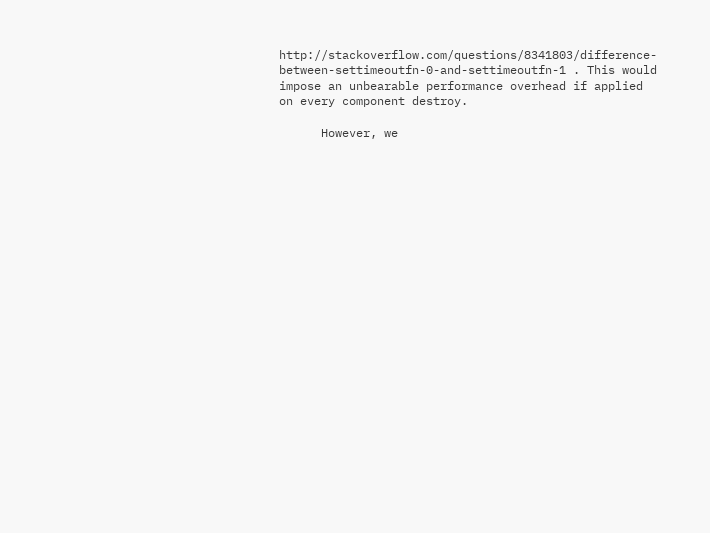http://stackoverflow.com/questions/8341803/difference-between-settimeoutfn-0-and-settimeoutfn-1 . This would impose an unbearable performance overhead if applied on every component destroy.

      However, we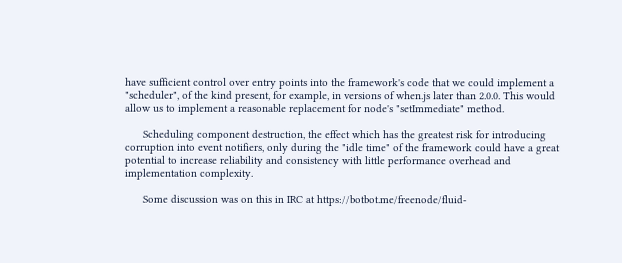have sufficient control over entry points into the framework's code that we could implement a "scheduler", of the kind present, for example, in versions of when.js later than 2.0.0. This would allow us to implement a reasonable replacement for node's "setImmediate" method.

      Scheduling component destruction, the effect which has the greatest risk for introducing corruption into event notifiers, only during the "idle time" of the framework could have a great potential to increase reliability and consistency with little performance overhead and implementation complexity.

      Some discussion was on this in IRC at https://botbot.me/freenode/fluid-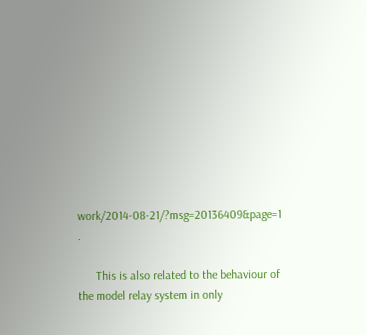work/2014-08-21/?msg=20136409&page=1 .

      This is also related to the behaviour of the model relay system in only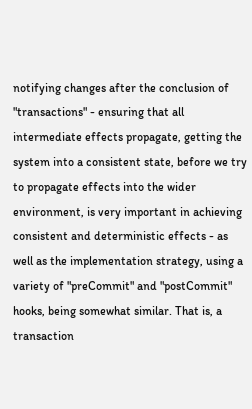notifying changes after the conclusion of "transactions" - ensuring that all intermediate effects propagate, getting the system into a consistent state, before we try to propagate effects into the wider environment, is very important in achieving consistent and deterministic effects - as well as the implementation strategy, using a variety of "preCommit" and "postCommit" hooks, being somewhat similar. That is, a transaction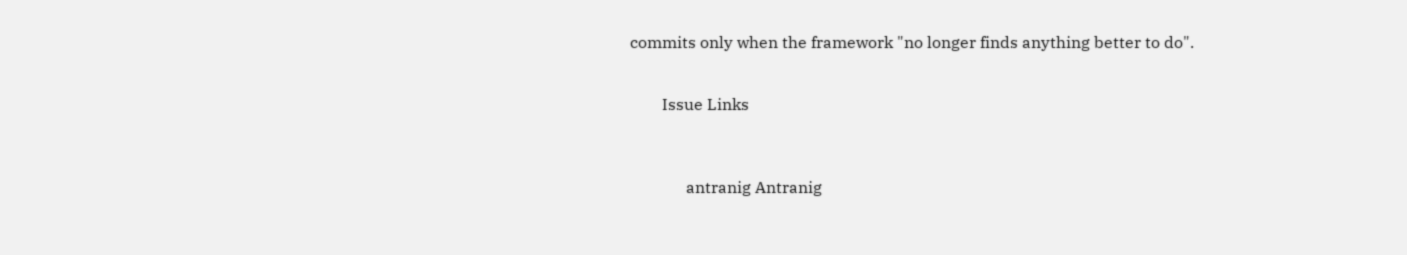commits only when the framework "no longer finds anything better to do".


        Issue Links



              antranig Antranig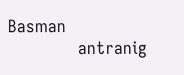Basman
              antranig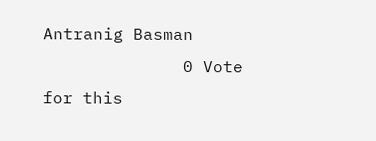Antranig Basman
              0 Vote for this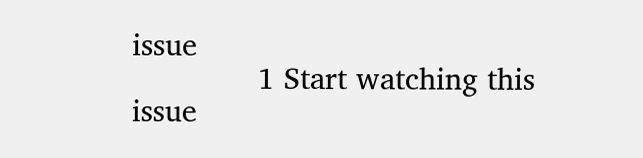issue
              1 Start watching this issue